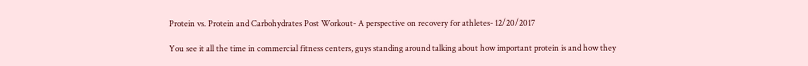Protein vs. Protein and Carbohydrates Post Workout- A perspective on recovery for athletes- 12/20/2017

You see it all the time in commercial fitness centers, guys standing around talking about how important protein is and how they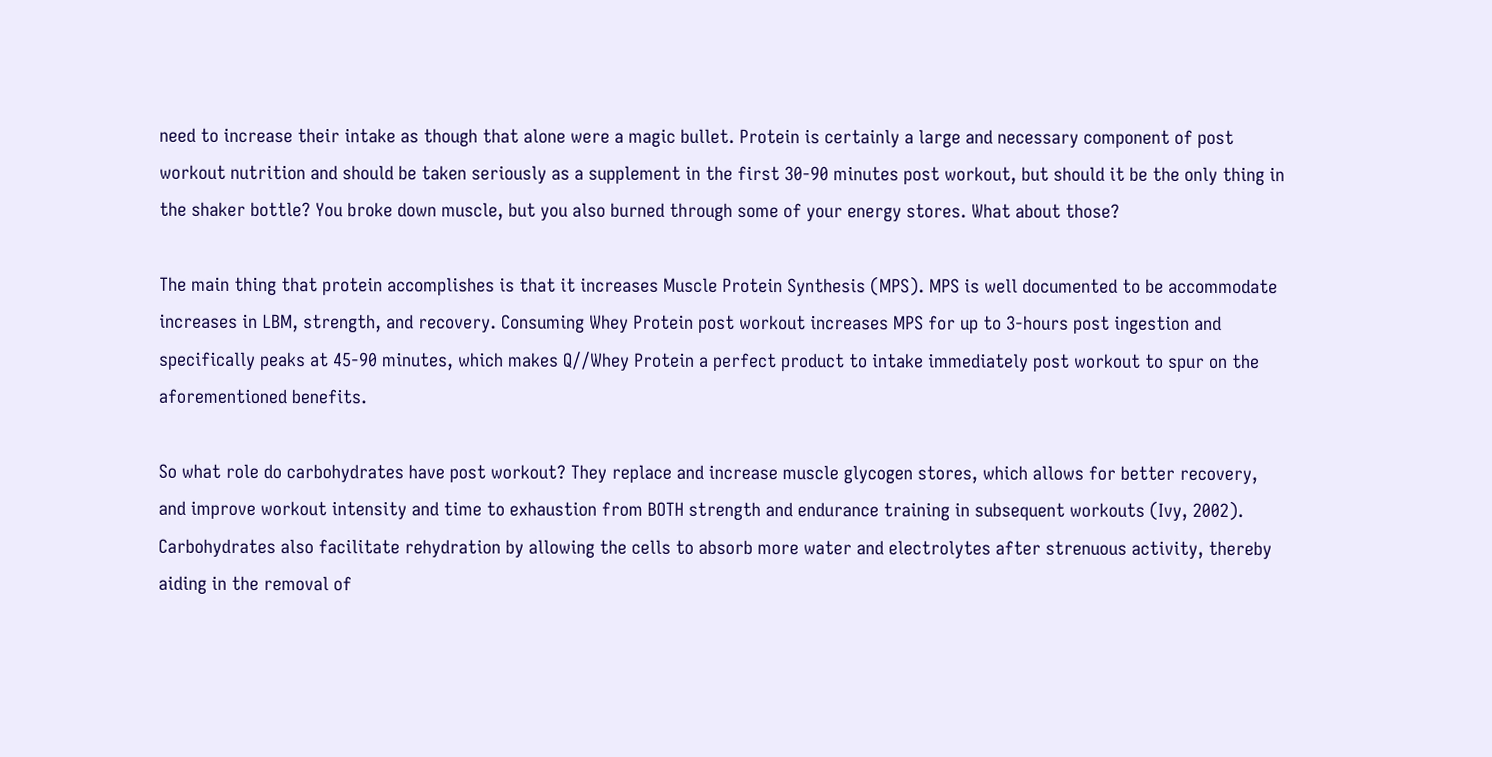need to increase their intake as though that alone were a magic bullet. Protein is certainly a large and necessary component of post workout nutrition and should be taken seriously as a supplement in the first 30-90 minutes post workout, but should it be the only thing in the shaker bottle? You broke down muscle, but you also burned through some of your energy stores. What about those?

The main thing that protein accomplishes is that it increases Muscle Protein Synthesis (MPS). MPS is well documented to be accommodate increases in LBM, strength, and recovery. Consuming Whey Protein post workout increases MPS for up to 3-hours post ingestion and specifically peaks at 45-90 minutes, which makes Q//Whey Protein a perfect product to intake immediately post workout to spur on the aforementioned benefits.

So what role do carbohydrates have post workout? They replace and increase muscle glycogen stores, which allows for better recovery, and improve workout intensity and time to exhaustion from BOTH strength and endurance training in subsequent workouts (Ivy, 2002). Carbohydrates also facilitate rehydration by allowing the cells to absorb more water and electrolytes after strenuous activity, thereby aiding in the removal of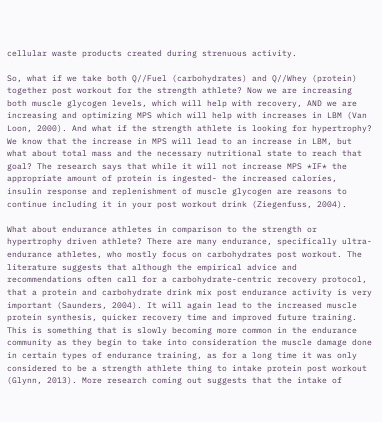cellular waste products created during strenuous activity.

So, what if we take both Q//Fuel (carbohydrates) and Q//Whey (protein) together post workout for the strength athlete? Now we are increasing both muscle glycogen levels, which will help with recovery, AND we are increasing and optimizing MPS which will help with increases in LBM (Van Loon, 2000). And what if the strength athlete is looking for hypertrophy? We know that the increase in MPS will lead to an increase in LBM, but what about total mass and the necessary nutritional state to reach that goal? The research says that while it will not increase MPS *IF* the appropriate amount of protein is ingested- the increased calories, insulin response and replenishment of muscle glycogen are reasons to continue including it in your post workout drink (Ziegenfuss, 2004).

What about endurance athletes in comparison to the strength or hypertrophy driven athlete? There are many endurance, specifically ultra-endurance athletes, who mostly focus on carbohydrates post workout. The literature suggests that although the empirical advice and recommendations often call for a carbohydrate-centric recovery protocol, that a protein and carbohydrate drink mix post endurance activity is very important (Saunders, 2004). It will again lead to the increased muscle protein synthesis, quicker recovery time and improved future training. This is something that is slowly becoming more common in the endurance community as they begin to take into consideration the muscle damage done in certain types of endurance training, as for a long time it was only considered to be a strength athlete thing to intake protein post workout (Glynn, 2013). More research coming out suggests that the intake of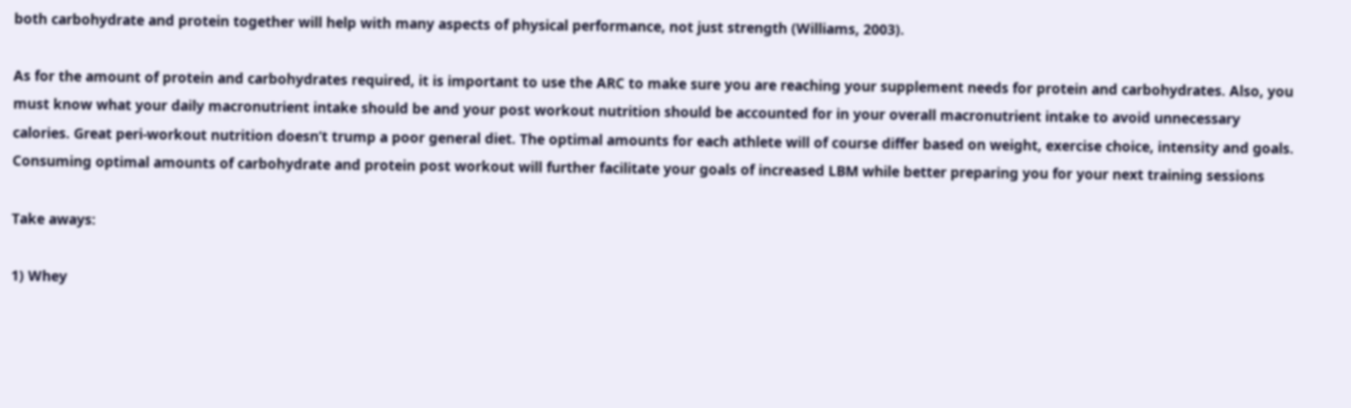both carbohydrate and protein together will help with many aspects of physical performance, not just strength (Williams, 2003).

As for the amount of protein and carbohydrates required, it is important to use the ARC to make sure you are reaching your supplement needs for protein and carbohydrates. Also, you must know what your daily macronutrient intake should be and your post workout nutrition should be accounted for in your overall macronutrient intake to avoid unnecessary calories. Great peri-workout nutrition doesn’t trump a poor general diet. The optimal amounts for each athlete will of course differ based on weight, exercise choice, intensity and goals. Consuming optimal amounts of carbohydrate and protein post workout will further facilitate your goals of increased LBM while better preparing you for your next training sessions

Take aways:

1) Whey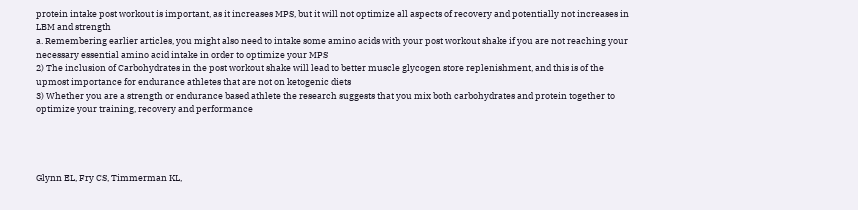protein intake post workout is important, as it increases MPS, but it will not optimize all aspects of recovery and potentially not increases in LBM and strength
a. Remembering earlier articles, you might also need to intake some amino acids with your post workout shake if you are not reaching your necessary essential amino acid intake in order to optimize your MPS
2) The inclusion of Carbohydrates in the post workout shake will lead to better muscle glycogen store replenishment, and this is of the upmost importance for endurance athletes that are not on ketogenic diets
3) Whether you are a strength or endurance based athlete the research suggests that you mix both carbohydrates and protein together to optimize your training, recovery and performance




Glynn EL, Fry CS, Timmerman KL,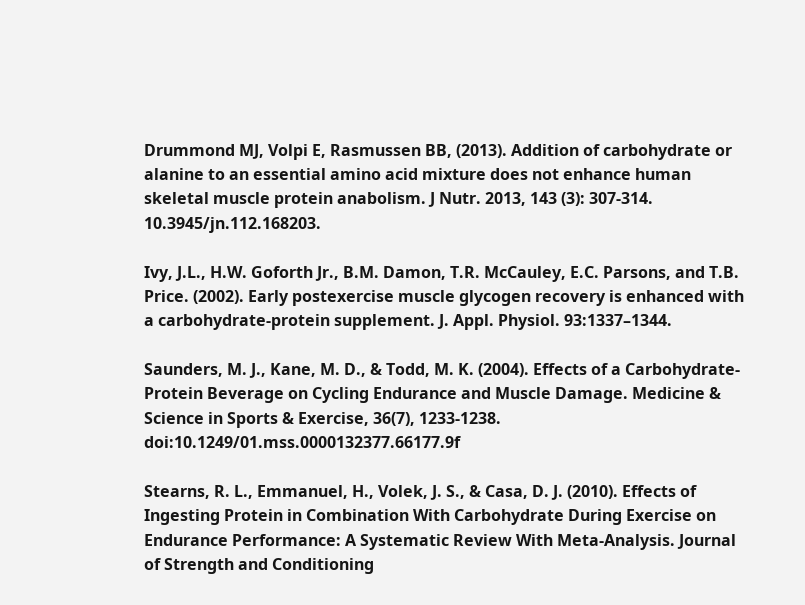Drummond MJ, Volpi E, Rasmussen BB, (2013). Addition of carbohydrate or alanine to an essential amino acid mixture does not enhance human skeletal muscle protein anabolism. J Nutr. 2013, 143 (3): 307-314. 10.3945/jn.112.168203.

Ivy, J.L., H.W. Goforth Jr., B.M. Damon, T.R. McCauley, E.C. Parsons, and T.B. Price. (2002). Early postexercise muscle glycogen recovery is enhanced with a carbohydrate-protein supplement. J. Appl. Physiol. 93:1337–1344.

Saunders, M. J., Kane, M. D., & Todd, M. K. (2004). Effects of a Carbohydrate-Protein Beverage on Cycling Endurance and Muscle Damage. Medicine & Science in Sports & Exercise, 36(7), 1233-1238. doi:10.1249/01.mss.0000132377.66177.9f

Stearns, R. L., Emmanuel, H., Volek, J. S., & Casa, D. J. (2010). Effects of Ingesting Protein in Combination With Carbohydrate During Exercise on Endurance Performance: A Systematic Review With Meta-Analysis. Journal of Strength and Conditioning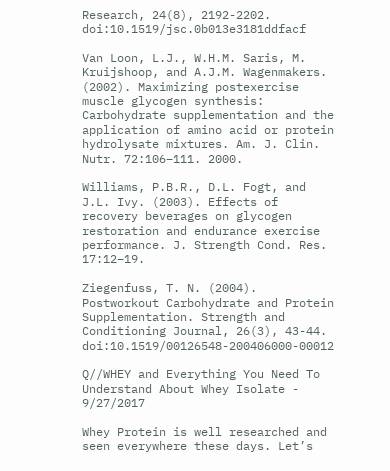Research, 24(8), 2192-2202. doi:10.1519/jsc.0b013e3181ddfacf

Van Loon, L.J., W.H.M. Saris, M. Kruijshoop, and A.J.M. Wagenmakers. (2002). Maximizing postexercise muscle glycogen synthesis: Carbohydrate supplementation and the application of amino acid or protein hydrolysate mixtures. Am. J. Clin. Nutr. 72:106–111. 2000.

Williams, P.B.R., D.L. Fogt, and J.L. Ivy. (2003). Effects of recovery beverages on glycogen restoration and endurance exercise performance. J. Strength Cond. Res. 17:12–19.

Ziegenfuss, T. N. (2004). Postworkout Carbohydrate and Protein Supplementation. Strength and Conditioning Journal, 26(3), 43-44. doi:10.1519/00126548-200406000-00012

Q//WHEY and Everything You Need To Understand About Whey Isolate - 9/27/2017

Whey Protein is well researched and seen everywhere these days. Let’s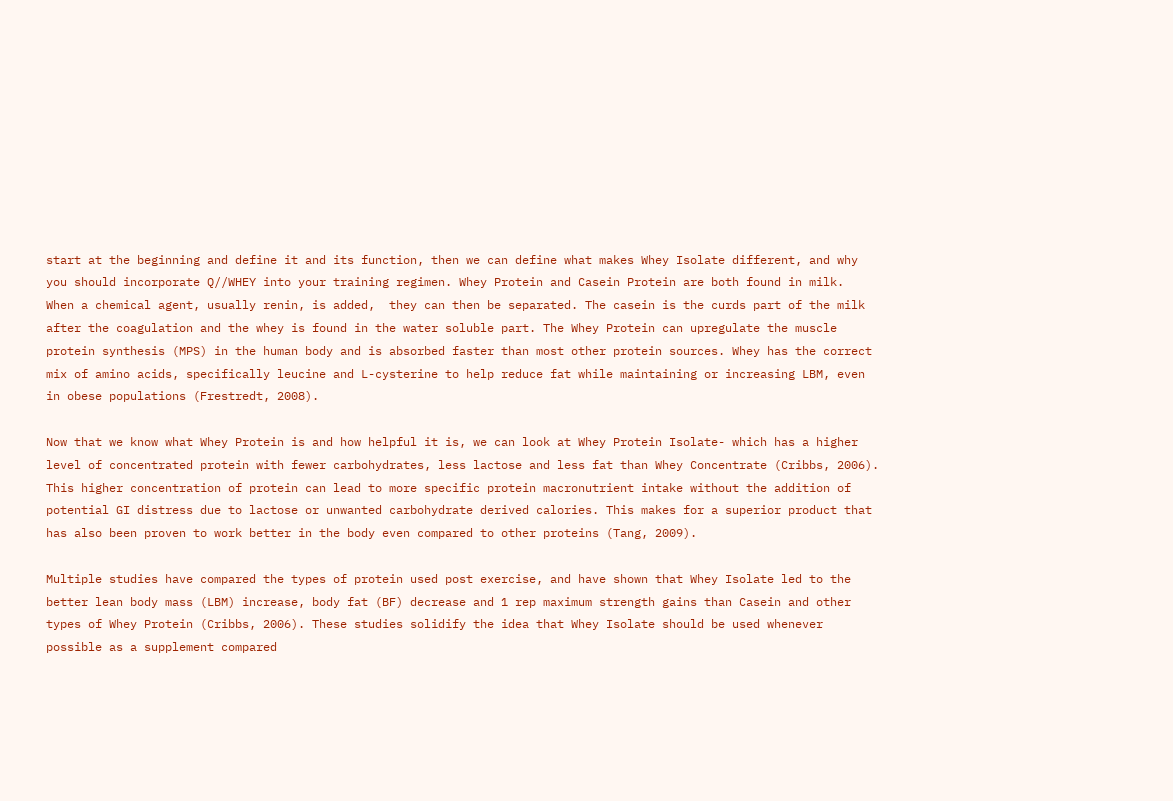start at the beginning and define it and its function, then we can define what makes Whey Isolate different, and why you should incorporate Q//WHEY into your training regimen. Whey Protein and Casein Protein are both found in milk.  When a chemical agent, usually renin, is added,  they can then be separated. The casein is the curds part of the milk after the coagulation and the whey is found in the water soluble part. The Whey Protein can upregulate the muscle protein synthesis (MPS) in the human body and is absorbed faster than most other protein sources. Whey has the correct mix of amino acids, specifically leucine and L-cysterine to help reduce fat while maintaining or increasing LBM, even in obese populations (Frestredt, 2008).

Now that we know what Whey Protein is and how helpful it is, we can look at Whey Protein Isolate- which has a higher level of concentrated protein with fewer carbohydrates, less lactose and less fat than Whey Concentrate (Cribbs, 2006). This higher concentration of protein can lead to more specific protein macronutrient intake without the addition of potential GI distress due to lactose or unwanted carbohydrate derived calories. This makes for a superior product that has also been proven to work better in the body even compared to other proteins (Tang, 2009).

Multiple studies have compared the types of protein used post exercise, and have shown that Whey Isolate led to the better lean body mass (LBM) increase, body fat (BF) decrease and 1 rep maximum strength gains than Casein and other types of Whey Protein (Cribbs, 2006). These studies solidify the idea that Whey Isolate should be used whenever possible as a supplement compared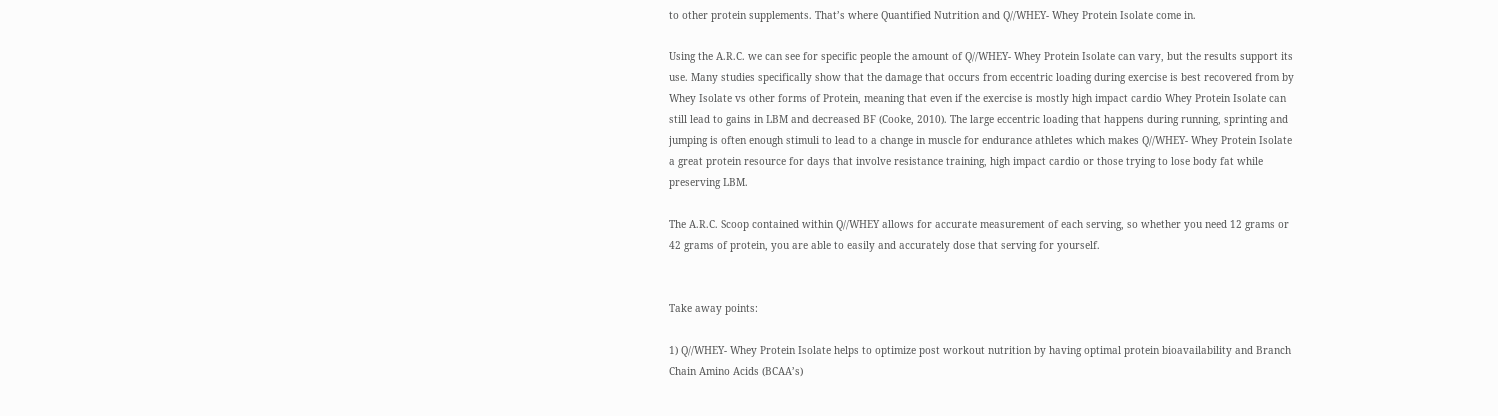to other protein supplements. That’s where Quantified Nutrition and Q//WHEY- Whey Protein Isolate come in.

Using the A.R.C. we can see for specific people the amount of Q//WHEY- Whey Protein Isolate can vary, but the results support its use. Many studies specifically show that the damage that occurs from eccentric loading during exercise is best recovered from by Whey Isolate vs other forms of Protein, meaning that even if the exercise is mostly high impact cardio Whey Protein Isolate can still lead to gains in LBM and decreased BF (Cooke, 2010). The large eccentric loading that happens during running, sprinting and jumping is often enough stimuli to lead to a change in muscle for endurance athletes which makes Q//WHEY- Whey Protein Isolate a great protein resource for days that involve resistance training, high impact cardio or those trying to lose body fat while preserving LBM.

The A.R.C. Scoop contained within Q//WHEY allows for accurate measurement of each serving, so whether you need 12 grams or 42 grams of protein, you are able to easily and accurately dose that serving for yourself.


Take away points:

1) Q//WHEY- Whey Protein Isolate helps to optimize post workout nutrition by having optimal protein bioavailability and Branch Chain Amino Acids (BCAA’s)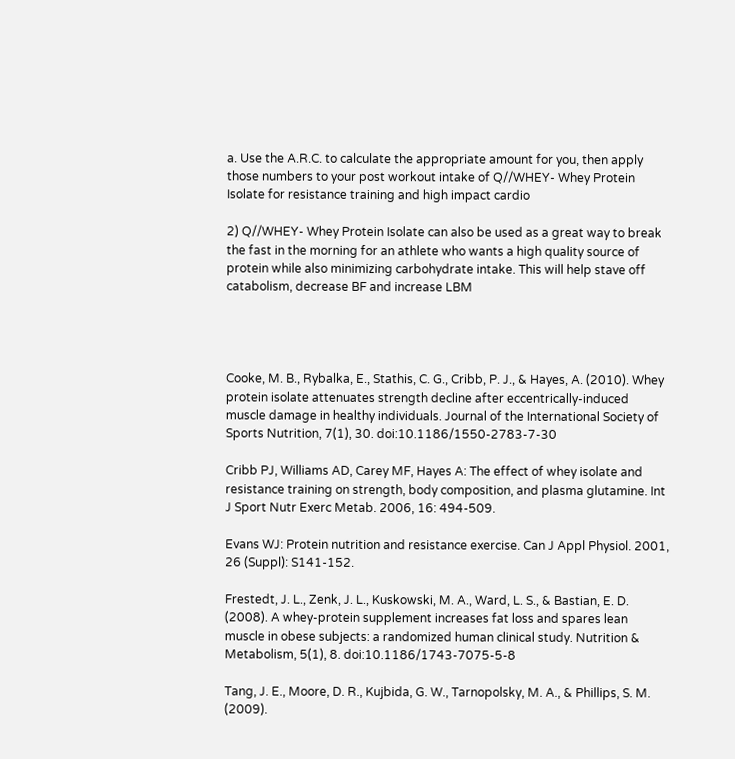a. Use the A.R.C. to calculate the appropriate amount for you, then apply those numbers to your post workout intake of Q//WHEY- Whey Protein Isolate for resistance training and high impact cardio

2) Q//WHEY- Whey Protein Isolate can also be used as a great way to break the fast in the morning for an athlete who wants a high quality source of protein while also minimizing carbohydrate intake. This will help stave off catabolism, decrease BF and increase LBM




Cooke, M. B., Rybalka, E., Stathis, C. G., Cribb, P. J., & Hayes, A. (2010). Whey protein isolate attenuates strength decline after eccentrically-induced muscle damage in healthy individuals. Journal of the International Society of Sports Nutrition, 7(1), 30. doi:10.1186/1550-2783-7-30

Cribb PJ, Williams AD, Carey MF, Hayes A: The effect of whey isolate and resistance training on strength, body composition, and plasma glutamine. Int J Sport Nutr Exerc Metab. 2006, 16: 494-509.

Evans WJ: Protein nutrition and resistance exercise. Can J Appl Physiol. 2001, 26 (Suppl): S141-152.

Frestedt, J. L., Zenk, J. L., Kuskowski, M. A., Ward, L. S., & Bastian, E. D. (2008). A whey-protein supplement increases fat loss and spares lean muscle in obese subjects: a randomized human clinical study. Nutrition & Metabolism, 5(1), 8. doi:10.1186/1743-7075-5-8

Tang, J. E., Moore, D. R., Kujbida, G. W., Tarnopolsky, M. A., & Phillips, S. M. (2009).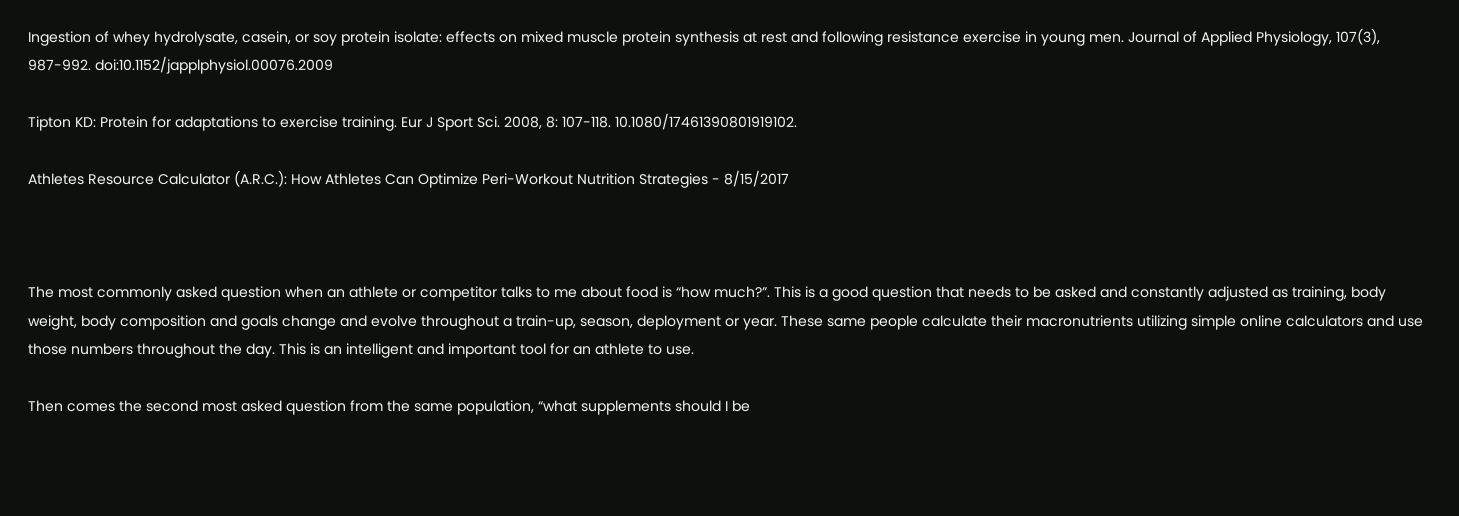Ingestion of whey hydrolysate, casein, or soy protein isolate: effects on mixed muscle protein synthesis at rest and following resistance exercise in young men. Journal of Applied Physiology, 107(3), 987-992. doi:10.1152/japplphysiol.00076.2009

Tipton KD: Protein for adaptations to exercise training. Eur J Sport Sci. 2008, 8: 107-118. 10.1080/17461390801919102.

Athletes Resource Calculator (A.R.C.): How Athletes Can Optimize Peri-Workout Nutrition Strategies - 8/15/2017



The most commonly asked question when an athlete or competitor talks to me about food is “how much?”. This is a good question that needs to be asked and constantly adjusted as training, body weight, body composition and goals change and evolve throughout a train-up, season, deployment or year. These same people calculate their macronutrients utilizing simple online calculators and use those numbers throughout the day. This is an intelligent and important tool for an athlete to use.

Then comes the second most asked question from the same population, “what supplements should I be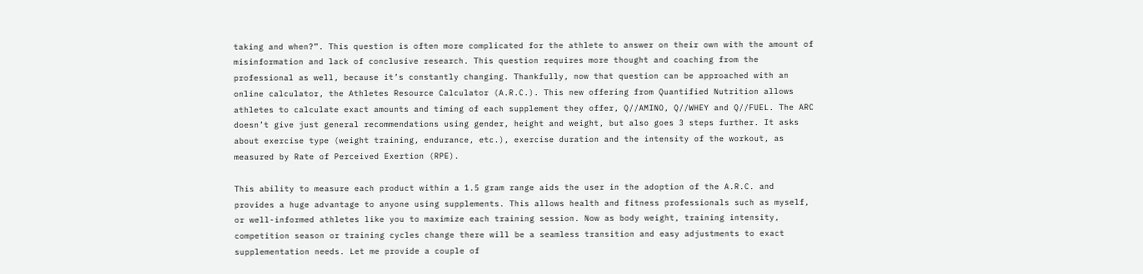taking and when?”. This question is often more complicated for the athlete to answer on their own with the amount of misinformation and lack of conclusive research. This question requires more thought and coaching from the professional as well, because it’s constantly changing. Thankfully, now that question can be approached with an online calculator, the Athletes Resource Calculator (A.R.C.). This new offering from Quantified Nutrition allows athletes to calculate exact amounts and timing of each supplement they offer, Q//AMINO, Q//WHEY and Q//FUEL. The ARC doesn’t give just general recommendations using gender, height and weight, but also goes 3 steps further. It asks about exercise type (weight training, endurance, etc.), exercise duration and the intensity of the workout, as measured by Rate of Perceived Exertion (RPE).

This ability to measure each product within a 1.5 gram range aids the user in the adoption of the A.R.C. and provides a huge advantage to anyone using supplements. This allows health and fitness professionals such as myself, or well-informed athletes like you to maximize each training session. Now as body weight, training intensity, competition season or training cycles change there will be a seamless transition and easy adjustments to exact supplementation needs. Let me provide a couple of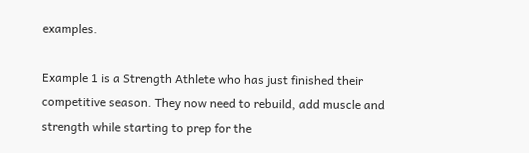examples.

Example 1 is a Strength Athlete who has just finished their competitive season. They now need to rebuild, add muscle and strength while starting to prep for the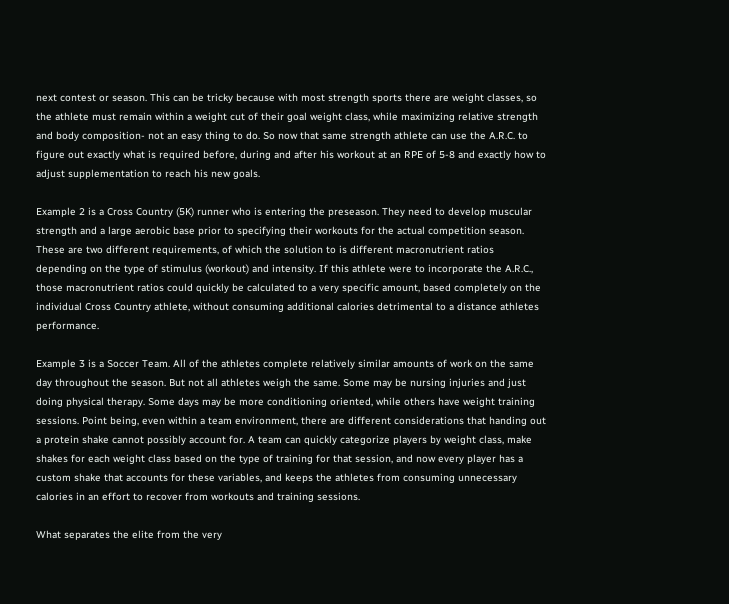next contest or season. This can be tricky because with most strength sports there are weight classes, so the athlete must remain within a weight cut of their goal weight class, while maximizing relative strength and body composition- not an easy thing to do. So now that same strength athlete can use the A.R.C. to figure out exactly what is required before, during and after his workout at an RPE of 5-8 and exactly how to adjust supplementation to reach his new goals.

Example 2 is a Cross Country (5K) runner who is entering the preseason. They need to develop muscular strength and a large aerobic base prior to specifying their workouts for the actual competition season. These are two different requirements, of which the solution to is different macronutrient ratios depending on the type of stimulus (workout) and intensity. If this athlete were to incorporate the A.R.C., those macronutrient ratios could quickly be calculated to a very specific amount, based completely on the individual Cross Country athlete, without consuming additional calories detrimental to a distance athletes performance.

Example 3 is a Soccer Team. All of the athletes complete relatively similar amounts of work on the same day throughout the season. But not all athletes weigh the same. Some may be nursing injuries and just doing physical therapy. Some days may be more conditioning oriented, while others have weight training sessions. Point being, even within a team environment, there are different considerations that handing out a protein shake cannot possibly account for. A team can quickly categorize players by weight class, make shakes for each weight class based on the type of training for that session, and now every player has a custom shake that accounts for these variables, and keeps the athletes from consuming unnecessary calories in an effort to recover from workouts and training sessions.

What separates the elite from the very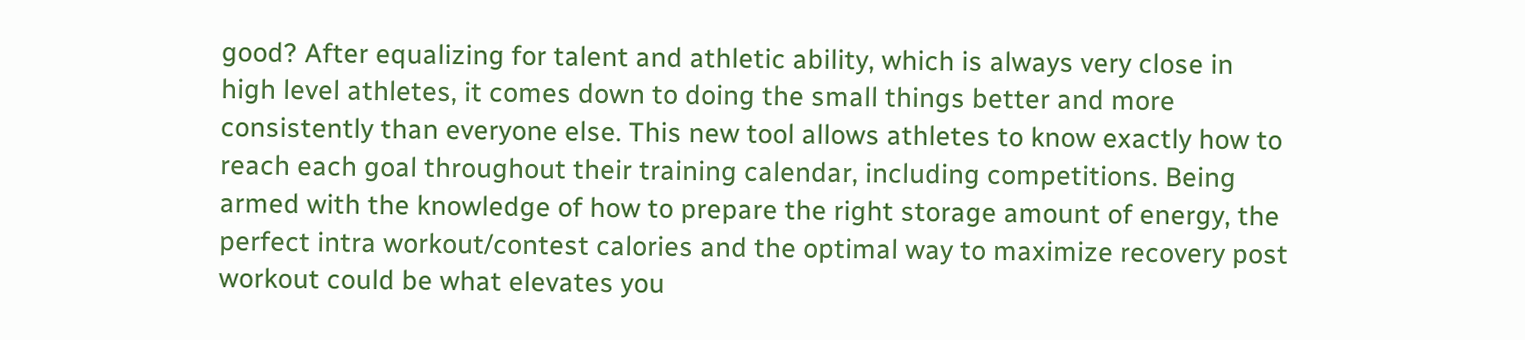good? After equalizing for talent and athletic ability, which is always very close in high level athletes, it comes down to doing the small things better and more consistently than everyone else. This new tool allows athletes to know exactly how to reach each goal throughout their training calendar, including competitions. Being armed with the knowledge of how to prepare the right storage amount of energy, the perfect intra workout/contest calories and the optimal way to maximize recovery post workout could be what elevates you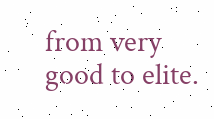from very good to elite.